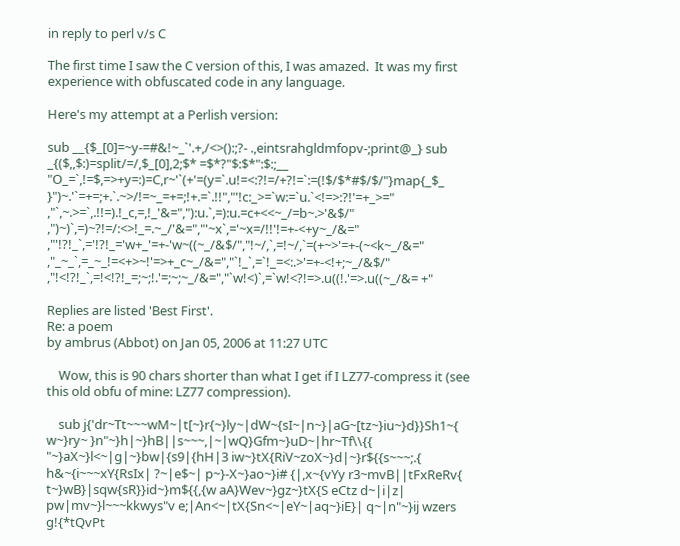in reply to perl v/s C

The first time I saw the C version of this, I was amazed.  It was my first experience with obfuscated code in any language.

Here's my attempt at a Perlish version:

sub __{$_[0]=~y-=#&!~_`'.+,/<>():;?- .,eintsrahgldmfopv-;print@_} sub _{($,,$:)=split/=/,$_[0],2;$* =$*?"$:$*":$:;__ "O_=`,!=$,=>+y=:)=C,r~'`(+'=(y=`.u!=<:?!=/+?!=`:=(!$/$*#$/$/"}map{_$_ }")~.'`=+=;+.`.~>/!=~_=+=;!+.=`.!!","'!c:_>=`w:=`u.`<!=>:?!'=+_>=" ,"`,~.>=`,.!!=).!_c,=,!_'&=","):u.`,=):u.=c+<<~_/=b~.>'&$/" ,")~)`,=)~?!=/:<>!_=.~_/'&=","'~x`,='~x=/!!'!=+-<+y~_/&=" ,"'!?!_`,='!?!_='w+_'=+-'w~((~_/&$/","!~/,`,=!~/,`=(+~>'=+-(~<k~_/&=" ,"_~_`,=_~_!=<+>~!'=>+_c~_/&=","`!_`,=`!_=<:.>'=+-<!+;~_/&$/" ,"!<!?!_`,=!<!?!_=;~;!.'=;~;~_/&=","`w!<)`,=`w!<?!=>.u((!.'=>.u((~_/&= +"

Replies are listed 'Best First'.
Re: a poem
by ambrus (Abbot) on Jan 05, 2006 at 11:27 UTC

    Wow, this is 90 chars shorter than what I get if I LZ77-compress it (see this old obfu of mine: LZ77 compression).

    sub j{'dr~Tt~~~wM~|t[~}r{~}ly~|dW~{sI~|n~}|aG~[tz~}iu~}d}}Sh1~{ w~}ry~ }n"~}h|~}hB||s~~~,|~|wQ}Gfm~}uD~|hr~Tf\\{{ "~}aX~}l<~|g|~}bw|{s9|{hH|3 iw~}tX{RiV~zoX~}d|~}r${{s~~~;.{ h&~{i~~~xY{RsIx| ?~|e$~| p~}-X~}ao~}i# {|,x~{vYy r3~mvB||tFxReRv{ t~}wB}|sqw{sR}}id~}m${{,{w aA}Wev~}gz~}tX{S eCtz d~|i|z| pw|mv~}l~~~kkwys"v e;|An<~|tX{Sn<~|eY~|aq~}iE}| q~|n"~}ij wzers g!{*tQvPt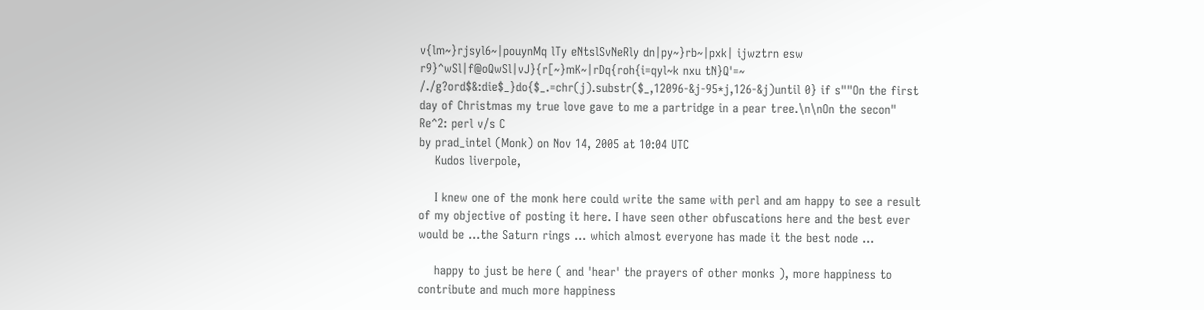v{lm~}rjsyl6~|pouynMq lTy eNtslSvNeRly dn|py~}rb~|pxk| ijwztrn esw r9}^wSl|f@oQwSl|vJ}{r[~}mK~|rDq{roh{i=qyl~k nxu tN}Q'=~ /./g?ord$&:die$_}do{$_.=chr(j).substr($_,12096-&j-95*j,126-&j)until 0} if s""On the first day of Christmas my true love gave to me a partridge in a pear tree.\n\nOn the secon"
Re^2: perl v/s C
by prad_intel (Monk) on Nov 14, 2005 at 10:04 UTC
    Kudos liverpole,

    I knew one of the monk here could write the same with perl and am happy to see a result of my objective of posting it here. I have seen other obfuscations here and the best ever would be ...the Saturn rings ... which almost everyone has made it the best node ...

    happy to just be here ( and 'hear' the prayers of other monks ), more happiness to contribute and much more happiness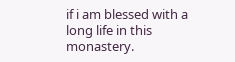if i am blessed with a long life in this monastery.